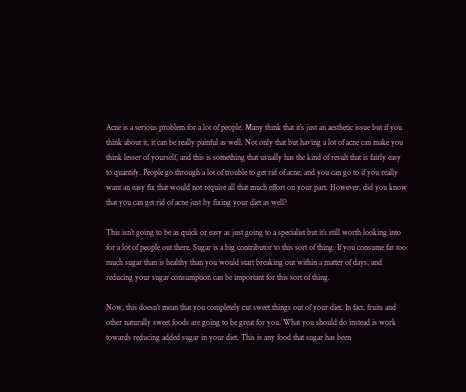Acne is a serious problem for a lot of people. Many think that it’s just an aesthetic issue but if you think about it, it can be really painful as well. Not only that but having a lot of acne can make you think lesser of yourself, and this is something that usually has the kind of result that is fairly easy to quantify. People go through a lot of trouble to get rid of acne, and you can go to if you really want an easy fix that would not require all that much effort on your part. However, did you know that you can get rid of acne just by fixing your diet as well?

This isn’t going to be as quick or easy as just going to a specialist but it’s still worth looking into for a lot of people out there. Sugar is a big contributor to this sort of thing. If you consume far too much sugar than is healthy than you would start breaking out within a matter of days, and reducing your sugar consumption can be important for this sort of thing.

Now, this doesn’t mean that you completely cut sweet things out of your diet. In fact, fruits and other naturally sweet foods are going to be great for you. What you should do instead is work towards reducing added sugar in your diet. This is any food that sugar has been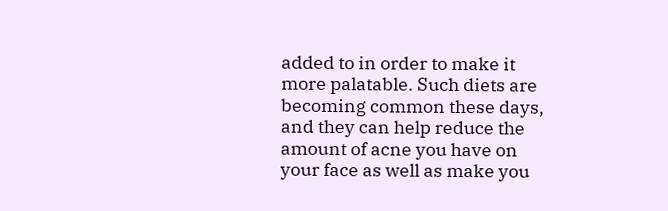added to in order to make it more palatable. Such diets are becoming common these days, and they can help reduce the amount of acne you have on your face as well as make you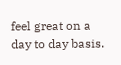feel great on a day to day basis.